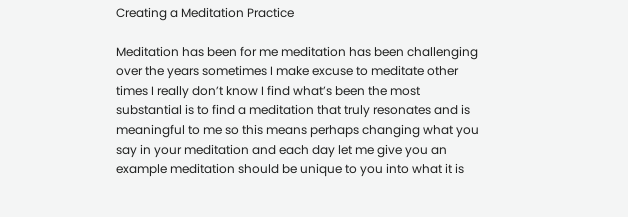Creating a Meditation Practice

Meditation has been for me meditation has been challenging over the years sometimes I make excuse to meditate other times I really don’t know I find what’s been the most substantial is to find a meditation that truly resonates and is meaningful to me so this means perhaps changing what you say in your meditation and each day let me give you an example meditation should be unique to you into what it is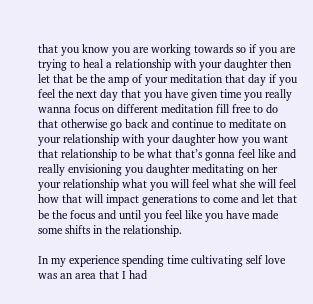that you know you are working towards so if you are trying to heal a relationship with your daughter then let that be the amp of your meditation that day if you feel the next day that you have given time you really wanna focus on different meditation fill free to do that otherwise go back and continue to meditate on your relationship with your daughter how you want that relationship to be what that’s gonna feel like and really envisioning you daughter meditating on her your relationship what you will feel what she will feel how that will impact generations to come and let that be the focus and until you feel like you have made some shifts in the relationship.

In my experience spending time cultivating self love was an area that I had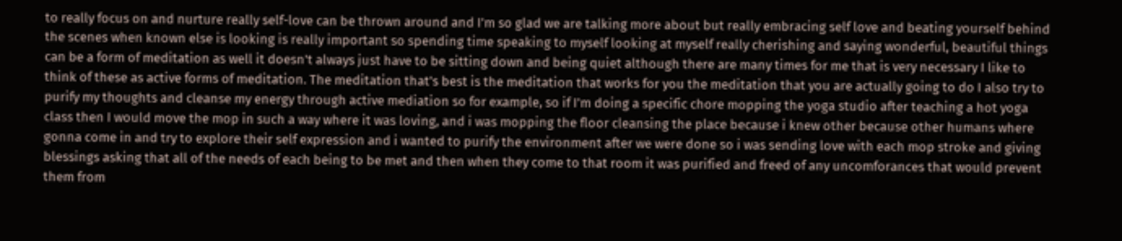to really focus on and nurture really self-love can be thrown around and I'm so glad we are talking more about but really embracing self love and beating yourself behind the scenes when known else is looking is really important so spending time speaking to myself looking at myself really cherishing and saying wonderful, beautiful things can be a form of meditation as well it doesn't always just have to be sitting down and being quiet although there are many times for me that is very necessary I like to think of these as active forms of meditation. The meditation that's best is the meditation that works for you the meditation that you are actually going to do I also try to purify my thoughts and cleanse my energy through active mediation so for example, so if I'm doing a specific chore mopping the yoga studio after teaching a hot yoga class then I would move the mop in such a way where it was loving, and i was mopping the floor cleansing the place because i knew other because other humans where gonna come in and try to explore their self expression and i wanted to purify the environment after we were done so i was sending love with each mop stroke and giving blessings asking that all of the needs of each being to be met and then when they come to that room it was purified and freed of any uncomforances that would prevent them from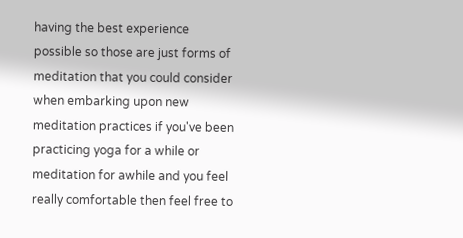having the best experience possible so those are just forms of meditation that you could consider when embarking upon new meditation practices if you've been practicing yoga for a while or meditation for awhile and you feel really comfortable then feel free to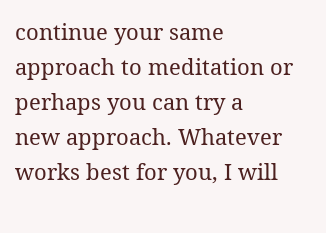continue your same approach to meditation or perhaps you can try a new approach. Whatever works best for you, I will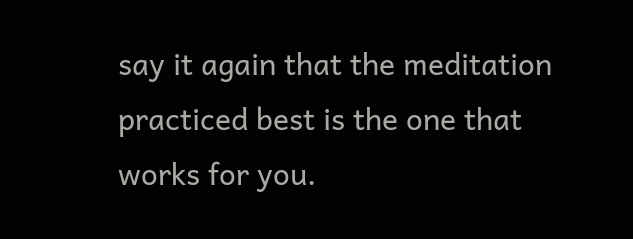say it again that the meditation practiced best is the one that works for you.